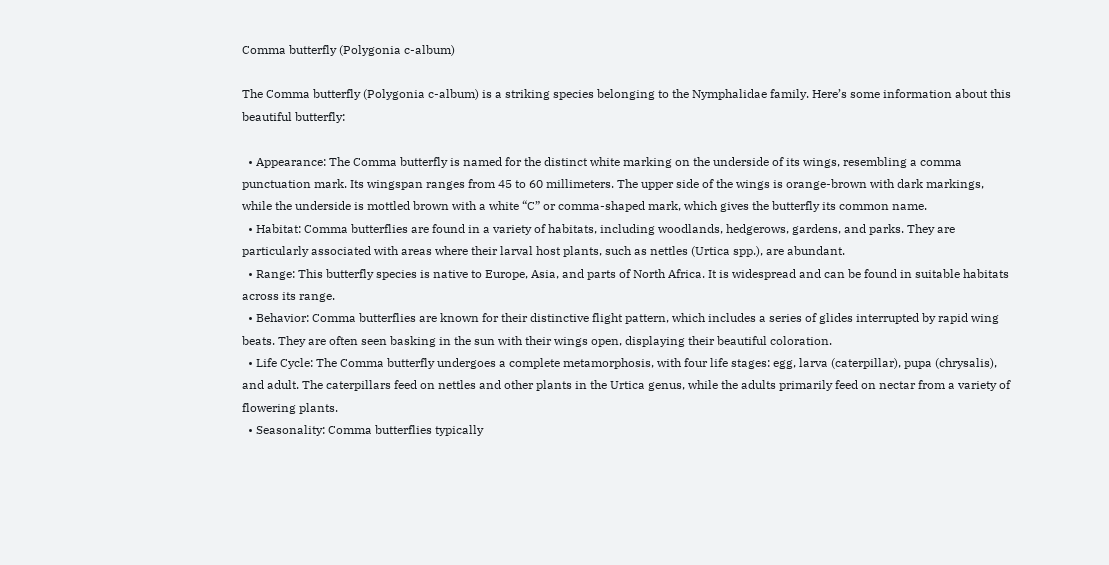Comma butterfly (Polygonia c-album)

The Comma butterfly (Polygonia c-album) is a striking species belonging to the Nymphalidae family. Here’s some information about this beautiful butterfly:

  • Appearance: The Comma butterfly is named for the distinct white marking on the underside of its wings, resembling a comma punctuation mark. Its wingspan ranges from 45 to 60 millimeters. The upper side of the wings is orange-brown with dark markings, while the underside is mottled brown with a white “C” or comma-shaped mark, which gives the butterfly its common name.
  • Habitat: Comma butterflies are found in a variety of habitats, including woodlands, hedgerows, gardens, and parks. They are particularly associated with areas where their larval host plants, such as nettles (Urtica spp.), are abundant.
  • Range: This butterfly species is native to Europe, Asia, and parts of North Africa. It is widespread and can be found in suitable habitats across its range.
  • Behavior: Comma butterflies are known for their distinctive flight pattern, which includes a series of glides interrupted by rapid wing beats. They are often seen basking in the sun with their wings open, displaying their beautiful coloration.
  • Life Cycle: The Comma butterfly undergoes a complete metamorphosis, with four life stages: egg, larva (caterpillar), pupa (chrysalis), and adult. The caterpillars feed on nettles and other plants in the Urtica genus, while the adults primarily feed on nectar from a variety of flowering plants.
  • Seasonality: Comma butterflies typically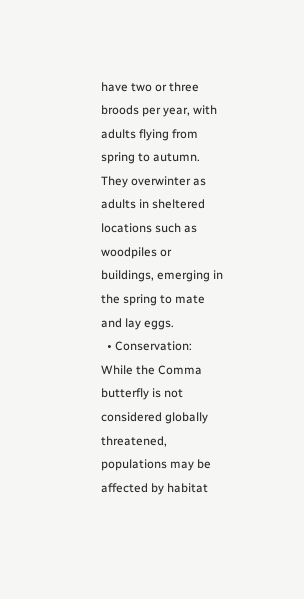have two or three broods per year, with adults flying from spring to autumn. They overwinter as adults in sheltered locations such as woodpiles or buildings, emerging in the spring to mate and lay eggs.
  • Conservation: While the Comma butterfly is not considered globally threatened, populations may be affected by habitat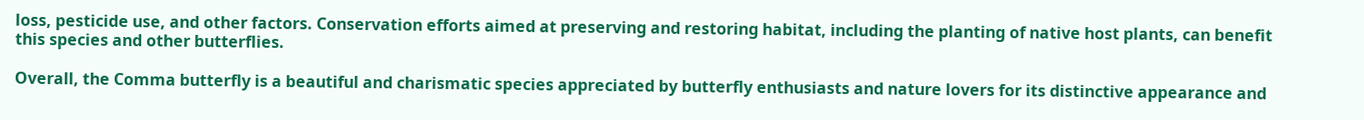loss, pesticide use, and other factors. Conservation efforts aimed at preserving and restoring habitat, including the planting of native host plants, can benefit this species and other butterflies.

Overall, the Comma butterfly is a beautiful and charismatic species appreciated by butterfly enthusiasts and nature lovers for its distinctive appearance and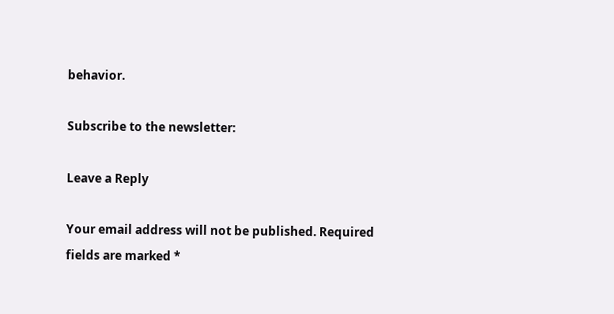behavior.

Subscribe to the newsletter:

Leave a Reply

Your email address will not be published. Required fields are marked *